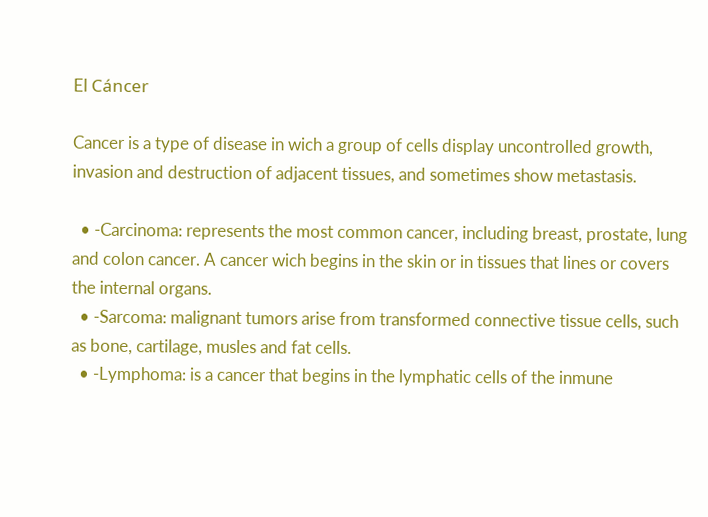El Cáncer

Cancer is a type of disease in wich a group of cells display uncontrolled growth, invasion and destruction of adjacent tissues, and sometimes show metastasis.

  • -Carcinoma: represents the most common cancer, including breast, prostate, lung and colon cancer. A cancer wich begins in the skin or in tissues that lines or covers the internal organs.
  • -Sarcoma: malignant tumors arise from transformed connective tissue cells, such as bone, cartilage, musles and fat cells.
  • -Lymphoma: is a cancer that begins in the lymphatic cells of the inmune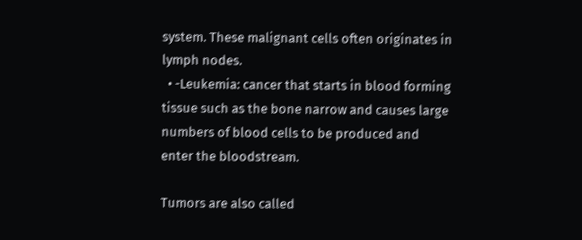system. These malignant cells often originates in lymph nodes.
  • -Leukemia: cancer that starts in blood forming tissue such as the bone narrow and causes large numbers of blood cells to be produced and enter the bloodstream.

Tumors are also called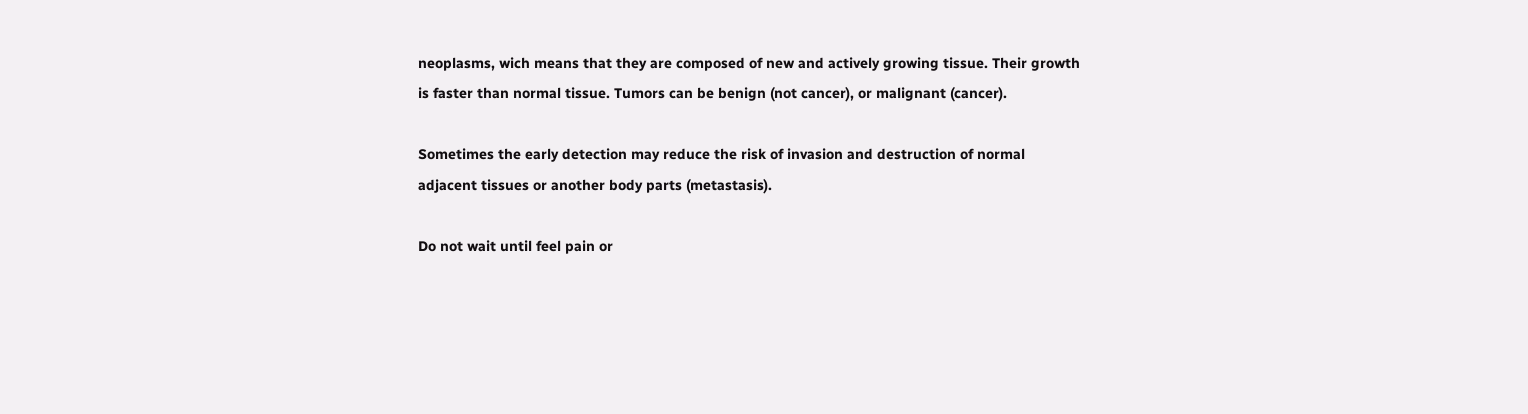neoplasms, wich means that they are composed of new and actively growing tissue. Their growth is faster than normal tissue. Tumors can be benign (not cancer), or malignant (cancer).

Sometimes the early detection may reduce the risk of invasion and destruction of normal adjacent tissues or another body parts (metastasis).

Do not wait until feel pain or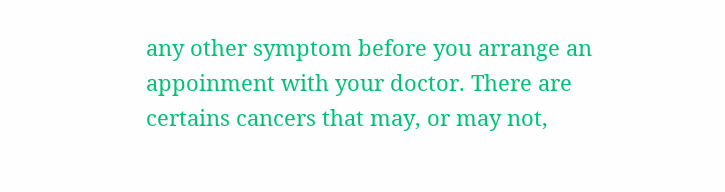any other symptom before you arrange an appoinment with your doctor. There are certains cancers that may, or may not,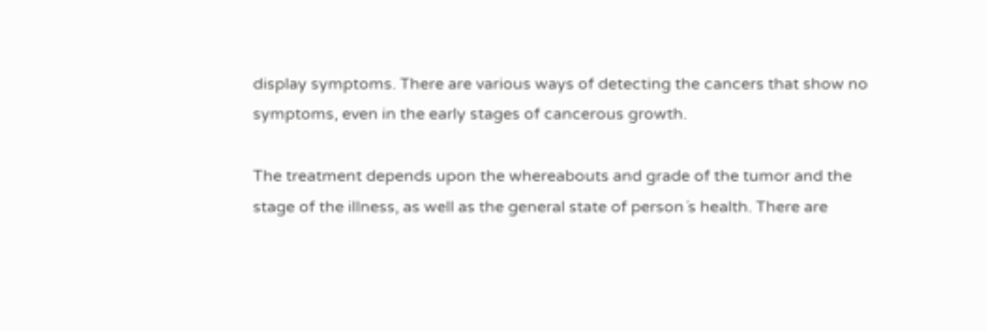display symptoms. There are various ways of detecting the cancers that show no symptoms, even in the early stages of cancerous growth.

The treatment depends upon the whereabouts and grade of the tumor and the stage of the illness, as well as the general state of person´s health. There are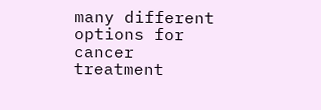many different options for cancer treatment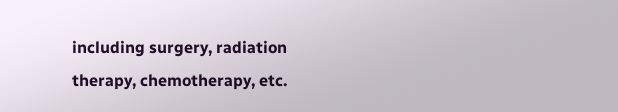including surgery, radiation therapy, chemotherapy, etc.